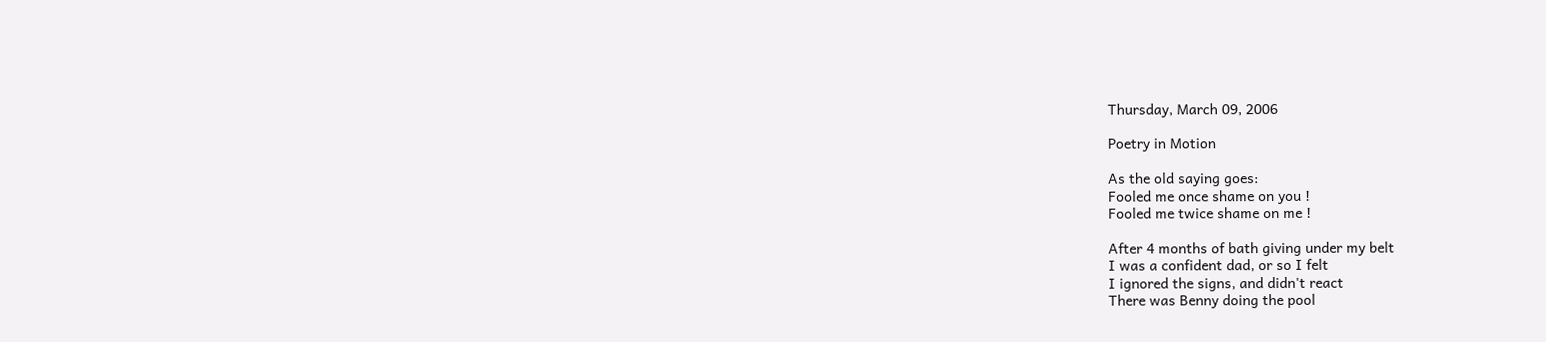Thursday, March 09, 2006

Poetry in Motion

As the old saying goes:
Fooled me once shame on you !
Fooled me twice shame on me !

After 4 months of bath giving under my belt
I was a confident dad, or so I felt
I ignored the signs, and didn't react
There was Benny doing the pool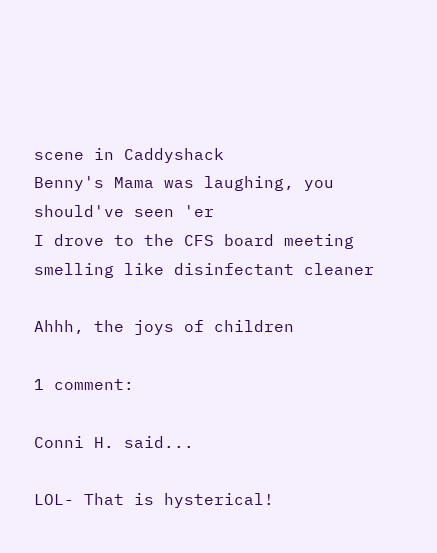scene in Caddyshack
Benny's Mama was laughing, you should've seen 'er
I drove to the CFS board meeting smelling like disinfectant cleaner

Ahhh, the joys of children

1 comment:

Conni H. said...

LOL- That is hysterical!